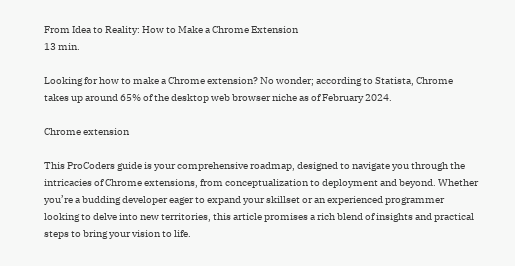From Idea to Reality: How to Make a Chrome Extension
13 min.

Looking for how to make a Chrome extension? No wonder; according to Statista, Chrome takes up around 65% of the desktop web browser niche as of February 2024.

Chrome extension

This ProCoders guide is your comprehensive roadmap, designed to navigate you through the intricacies of Chrome extensions, from conceptualization to deployment and beyond. Whether you’re a budding developer eager to expand your skillset or an experienced programmer looking to delve into new territories, this article promises a rich blend of insights and practical steps to bring your vision to life.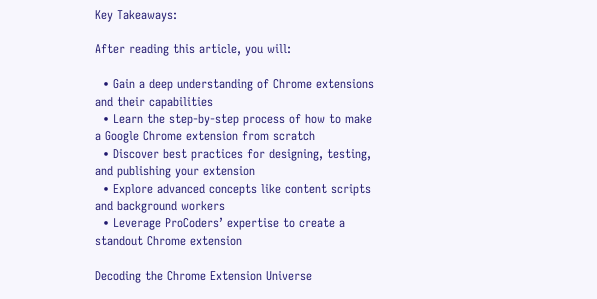Key Takeaways:

After reading this article, you will:

  • Gain a deep understanding of Chrome extensions and their capabilities
  • Learn the step-by-step process of how to make a Google Chrome extension from scratch
  • Discover best practices for designing, testing, and publishing your extension
  • Explore advanced concepts like content scripts and background workers
  • Leverage ProCoders’ expertise to create a standout Chrome extension

Decoding the Chrome Extension Universe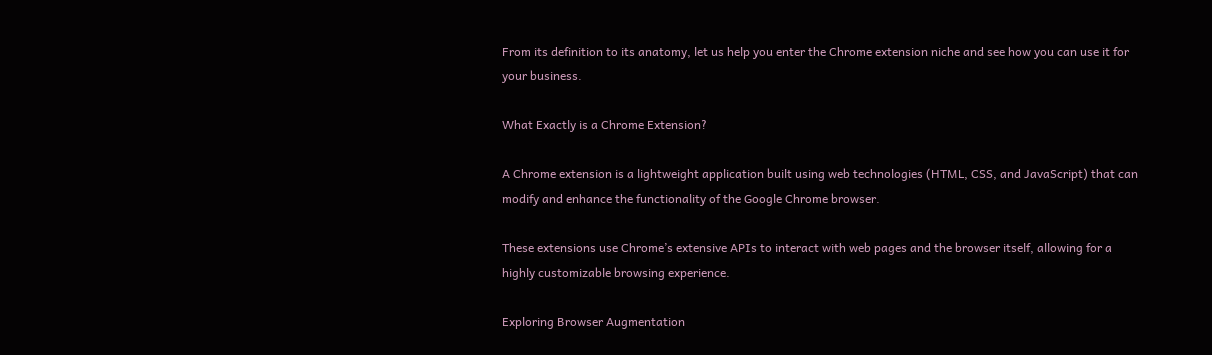From its definition to its anatomy, let us help you enter the Chrome extension niche and see how you can use it for your business.

What Exactly is a Chrome Extension?

A Chrome extension is a lightweight application built using web technologies (HTML, CSS, and JavaScript) that can modify and enhance the functionality of the Google Chrome browser.

These extensions use Chrome’s extensive APIs to interact with web pages and the browser itself, allowing for a highly customizable browsing experience.

Exploring Browser Augmentation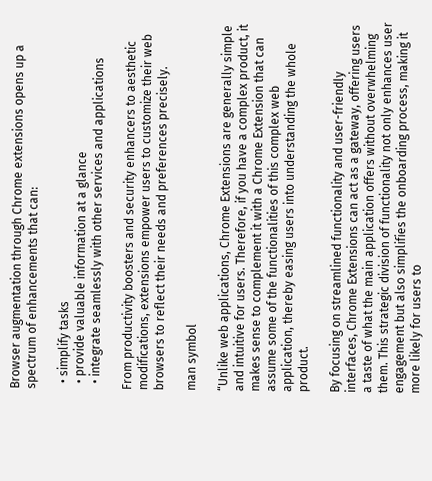Browser augmentation through Chrome extensions opens up a spectrum of enhancements that can:

  • simplify tasks
  • provide valuable information at a glance
  • integrate seamlessly with other services and applications

From productivity boosters and security enhancers to aesthetic modifications, extensions empower users to customize their web browsers to reflect their needs and preferences precisely.

man symbol

“Unlike web applications, Chrome Extensions are generally simple and intuitive for users. Therefore, if you have a complex product, it makes sense to complement it with a Chrome Extension that can assume some of the functionalities of this complex web application, thereby easing users into understanding the whole product.

By focusing on streamlined functionality and user-friendly interfaces, Chrome Extensions can act as a gateway, offering users a taste of what the main application offers without overwhelming them. This strategic division of functionality not only enhances user engagement but also simplifies the onboarding process, making it more likely for users to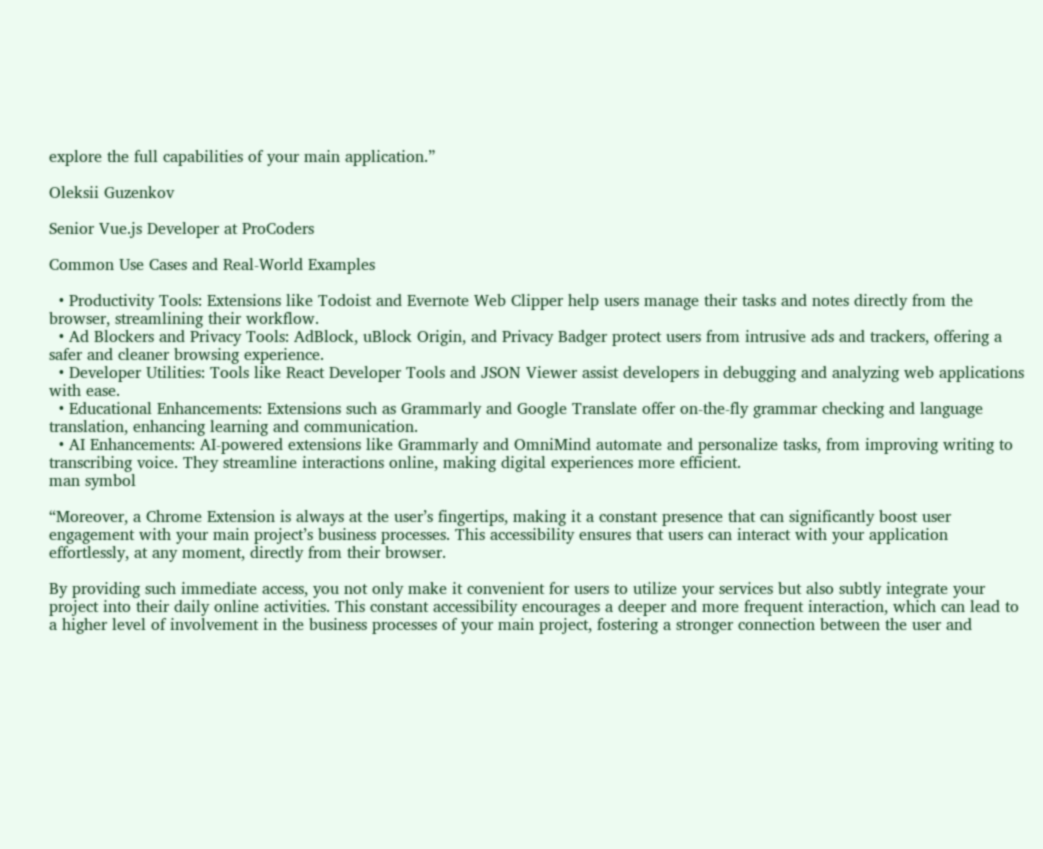explore the full capabilities of your main application.”

Oleksii Guzenkov

Senior Vue.js Developer at ProCoders

Common Use Cases and Real-World Examples

  • Productivity Tools: Extensions like Todoist and Evernote Web Clipper help users manage their tasks and notes directly from the browser, streamlining their workflow.
  • Ad Blockers and Privacy Tools: AdBlock, uBlock Origin, and Privacy Badger protect users from intrusive ads and trackers, offering a safer and cleaner browsing experience.
  • Developer Utilities: Tools like React Developer Tools and JSON Viewer assist developers in debugging and analyzing web applications with ease.
  • Educational Enhancements: Extensions such as Grammarly and Google Translate offer on-the-fly grammar checking and language translation, enhancing learning and communication.
  • AI Enhancements: AI-powered extensions like Grammarly and OmniMind automate and personalize tasks, from improving writing to transcribing voice. They streamline interactions online, making digital experiences more efficient.
man symbol

“Moreover, a Chrome Extension is always at the user’s fingertips, making it a constant presence that can significantly boost user engagement with your main project’s business processes. This accessibility ensures that users can interact with your application effortlessly, at any moment, directly from their browser.

By providing such immediate access, you not only make it convenient for users to utilize your services but also subtly integrate your project into their daily online activities. This constant accessibility encourages a deeper and more frequent interaction, which can lead to a higher level of involvement in the business processes of your main project, fostering a stronger connection between the user and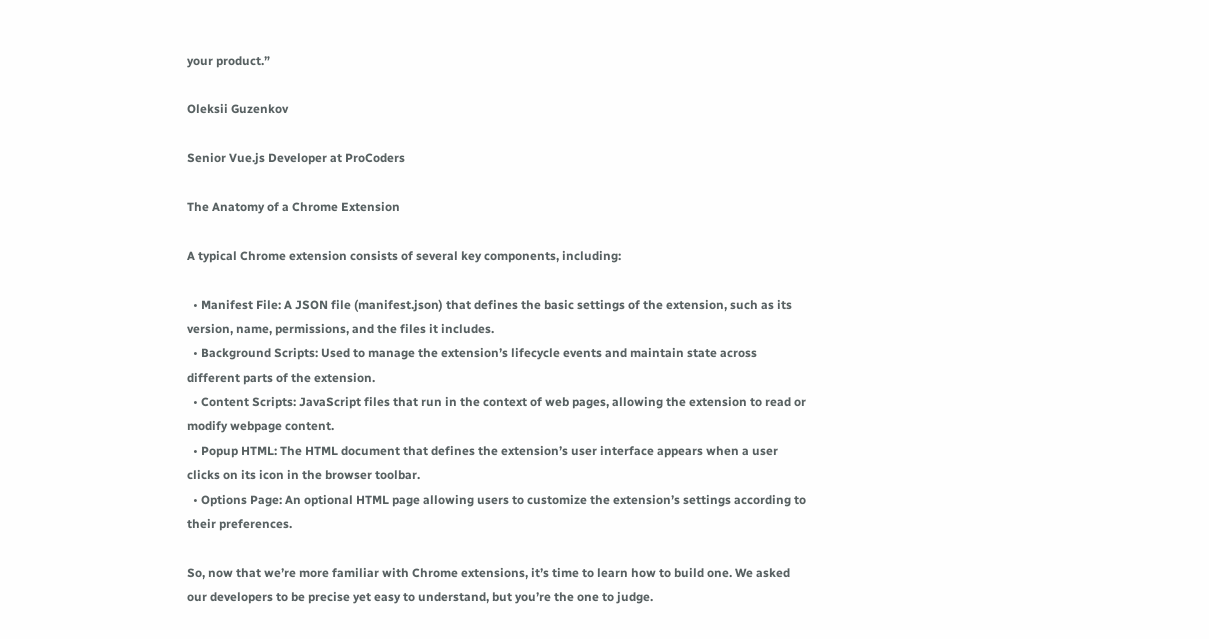your product.”

Oleksii Guzenkov

Senior Vue.js Developer at ProCoders

The Anatomy of a Chrome Extension

A typical Chrome extension consists of several key components, including:

  • Manifest File: A JSON file (manifest.json) that defines the basic settings of the extension, such as its version, name, permissions, and the files it includes.
  • Background Scripts: Used to manage the extension’s lifecycle events and maintain state across different parts of the extension.
  • Content Scripts: JavaScript files that run in the context of web pages, allowing the extension to read or modify webpage content.
  • Popup HTML: The HTML document that defines the extension’s user interface appears when a user clicks on its icon in the browser toolbar.
  • Options Page: An optional HTML page allowing users to customize the extension’s settings according to their preferences.

So, now that we’re more familiar with Chrome extensions, it’s time to learn how to build one. We asked our developers to be precise yet easy to understand, but you’re the one to judge.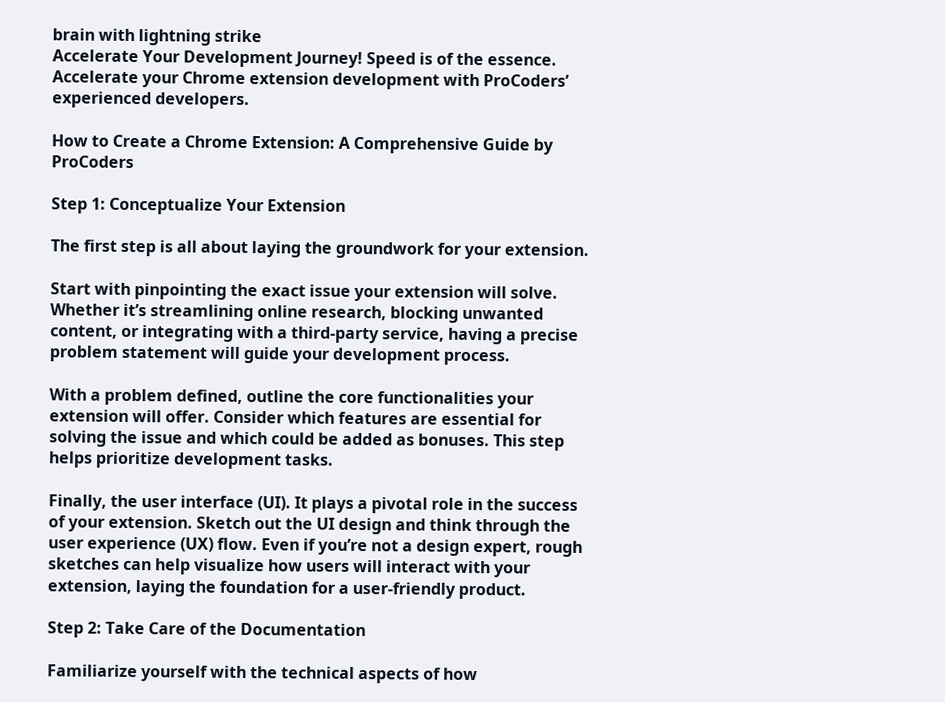brain with lightning strike
Accelerate Your Development Journey! Speed is of the essence. Accelerate your Chrome extension development with ProCoders’ experienced developers.

How to Create a Chrome Extension: A Comprehensive Guide by ProCoders

Step 1: Conceptualize Your Extension

The first step is all about laying the groundwork for your extension.

Start with pinpointing the exact issue your extension will solve. Whether it’s streamlining online research, blocking unwanted content, or integrating with a third-party service, having a precise problem statement will guide your development process.

With a problem defined, outline the core functionalities your extension will offer. Consider which features are essential for solving the issue and which could be added as bonuses. This step helps prioritize development tasks.

Finally, the user interface (UI). It plays a pivotal role in the success of your extension. Sketch out the UI design and think through the user experience (UX) flow. Even if you’re not a design expert, rough sketches can help visualize how users will interact with your extension, laying the foundation for a user-friendly product.

Step 2: Take Care of the Documentation

Familiarize yourself with the technical aspects of how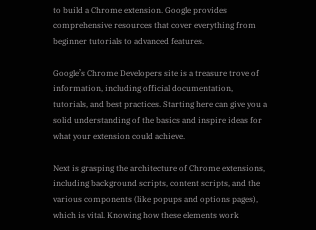to build a Chrome extension. Google provides comprehensive resources that cover everything from beginner tutorials to advanced features.

Google’s Chrome Developers site is a treasure trove of information, including official documentation, tutorials, and best practices. Starting here can give you a solid understanding of the basics and inspire ideas for what your extension could achieve.

Next is grasping the architecture of Chrome extensions, including background scripts, content scripts, and the various components (like popups and options pages), which is vital. Knowing how these elements work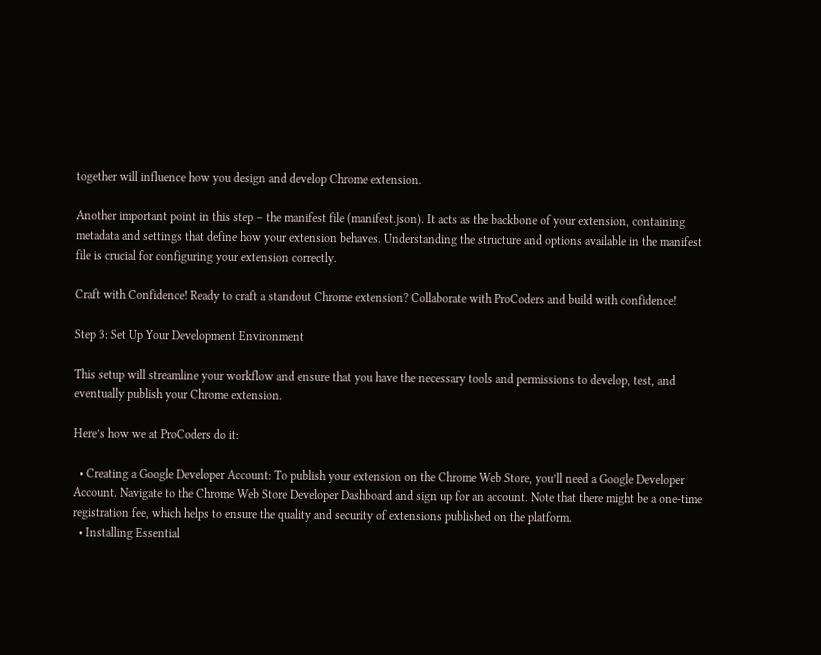together will influence how you design and develop Chrome extension.

Another important point in this step – the manifest file (manifest.json). It acts as the backbone of your extension, containing metadata and settings that define how your extension behaves. Understanding the structure and options available in the manifest file is crucial for configuring your extension correctly.

Craft with Confidence! Ready to craft a standout Chrome extension? Collaborate with ProCoders and build with confidence!

Step 3: Set Up Your Development Environment

This setup will streamline your workflow and ensure that you have the necessary tools and permissions to develop, test, and eventually publish your Chrome extension.

Here’s how we at ProCoders do it:

  • Creating a Google Developer Account: To publish your extension on the Chrome Web Store, you’ll need a Google Developer Account. Navigate to the Chrome Web Store Developer Dashboard and sign up for an account. Note that there might be a one-time registration fee, which helps to ensure the quality and security of extensions published on the platform.
  • Installing Essential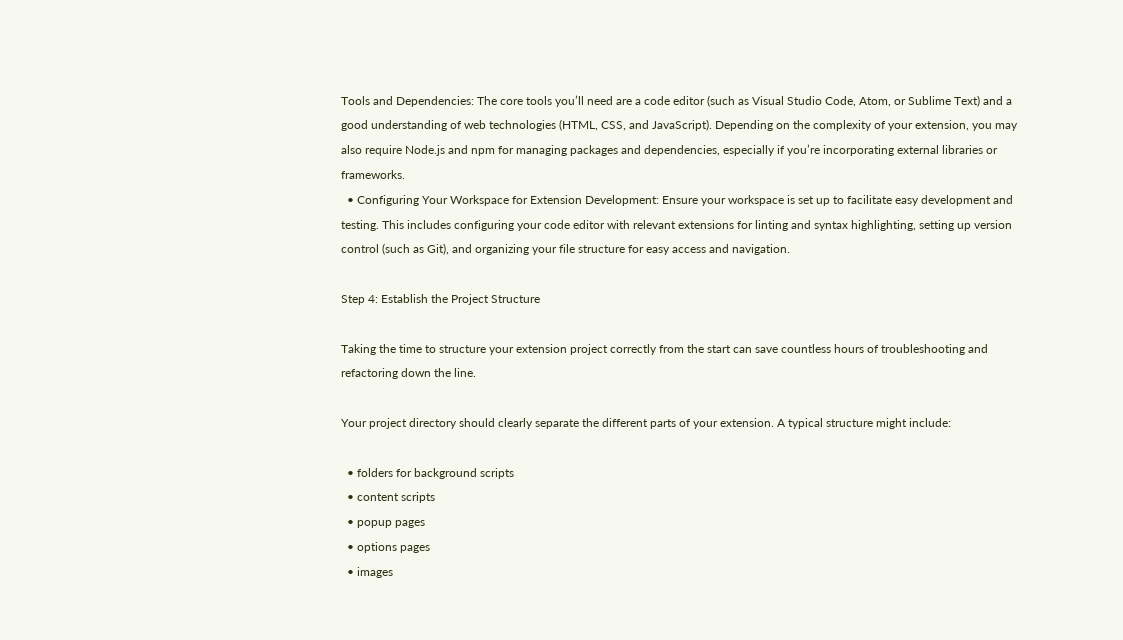Tools and Dependencies: The core tools you’ll need are a code editor (such as Visual Studio Code, Atom, or Sublime Text) and a good understanding of web technologies (HTML, CSS, and JavaScript). Depending on the complexity of your extension, you may also require Node.js and npm for managing packages and dependencies, especially if you’re incorporating external libraries or frameworks.
  • Configuring Your Workspace for Extension Development: Ensure your workspace is set up to facilitate easy development and testing. This includes configuring your code editor with relevant extensions for linting and syntax highlighting, setting up version control (such as Git), and organizing your file structure for easy access and navigation.

Step 4: Establish the Project Structure

Taking the time to structure your extension project correctly from the start can save countless hours of troubleshooting and refactoring down the line.

Your project directory should clearly separate the different parts of your extension. A typical structure might include:

  • folders for background scripts
  • content scripts
  • popup pages
  • options pages
  • images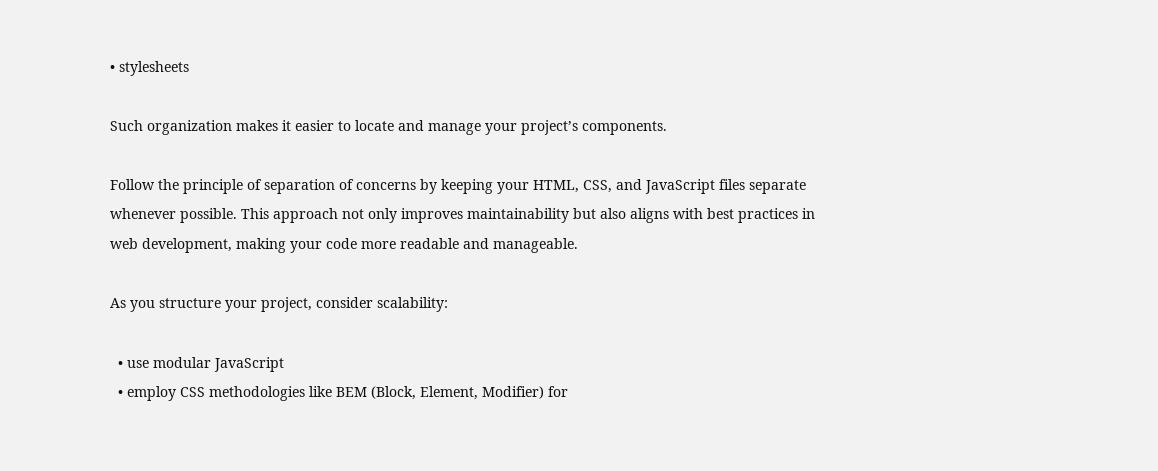• stylesheets

Such organization makes it easier to locate and manage your project’s components.

Follow the principle of separation of concerns by keeping your HTML, CSS, and JavaScript files separate whenever possible. This approach not only improves maintainability but also aligns with best practices in web development, making your code more readable and manageable.

As you structure your project, consider scalability:

  • use modular JavaScript
  • employ CSS methodologies like BEM (Block, Element, Modifier) for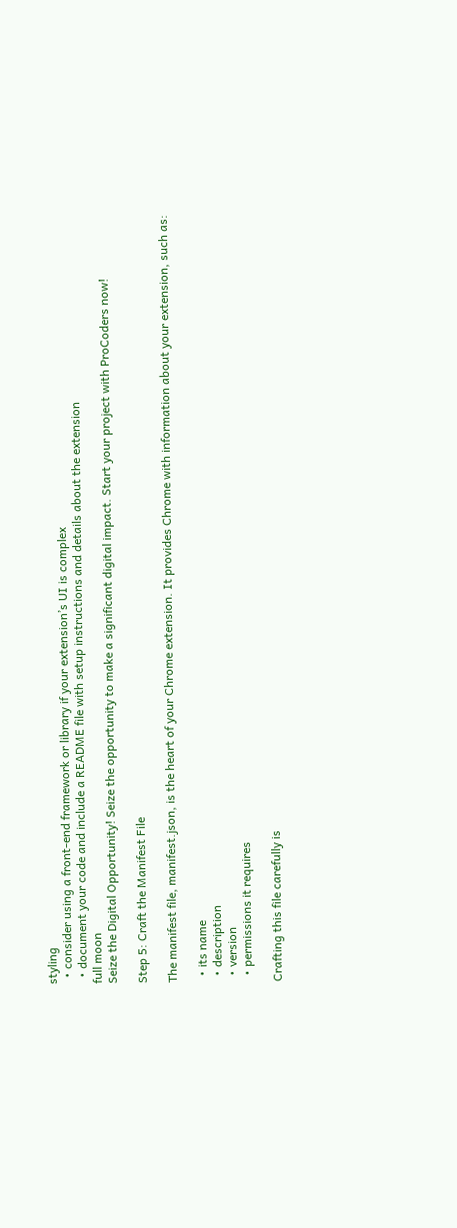styling
  • consider using a front-end framework or library if your extension’s UI is complex
  • document your code and include a README file with setup instructions and details about the extension
full moon
Seize the Digital Opportunity! Seize the opportunity to make a significant digital impact. Start your project with ProCoders now!

Step 5: Craft the Manifest File

The manifest file, manifest.json, is the heart of your Chrome extension. It provides Chrome with information about your extension, such as:

  • its name
  • description
  • version
  • permissions it requires

Crafting this file carefully is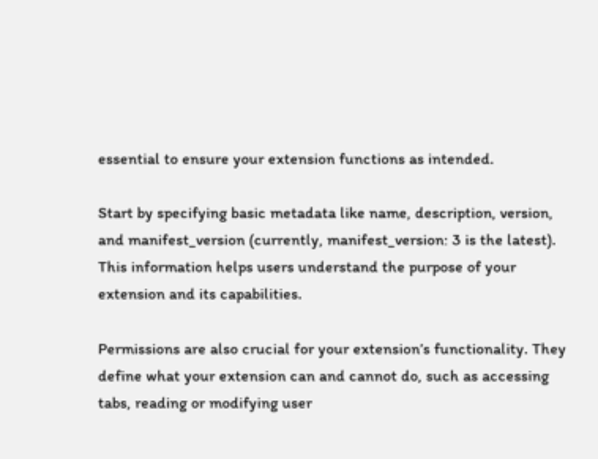essential to ensure your extension functions as intended.

Start by specifying basic metadata like name, description, version, and manifest_version (currently, manifest_version: 3 is the latest). This information helps users understand the purpose of your extension and its capabilities.

Permissions are also crucial for your extension’s functionality. They define what your extension can and cannot do, such as accessing tabs, reading or modifying user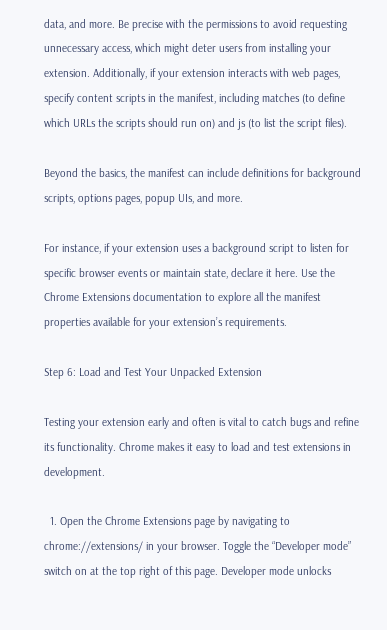data, and more. Be precise with the permissions to avoid requesting unnecessary access, which might deter users from installing your extension. Additionally, if your extension interacts with web pages, specify content scripts in the manifest, including matches (to define which URLs the scripts should run on) and js (to list the script files).

Beyond the basics, the manifest can include definitions for background scripts, options pages, popup UIs, and more.

For instance, if your extension uses a background script to listen for specific browser events or maintain state, declare it here. Use the Chrome Extensions documentation to explore all the manifest properties available for your extension’s requirements.

Step 6: Load and Test Your Unpacked Extension

Testing your extension early and often is vital to catch bugs and refine its functionality. Chrome makes it easy to load and test extensions in development.

  1. Open the Chrome Extensions page by navigating to chrome://extensions/ in your browser. Toggle the “Developer mode” switch on at the top right of this page. Developer mode unlocks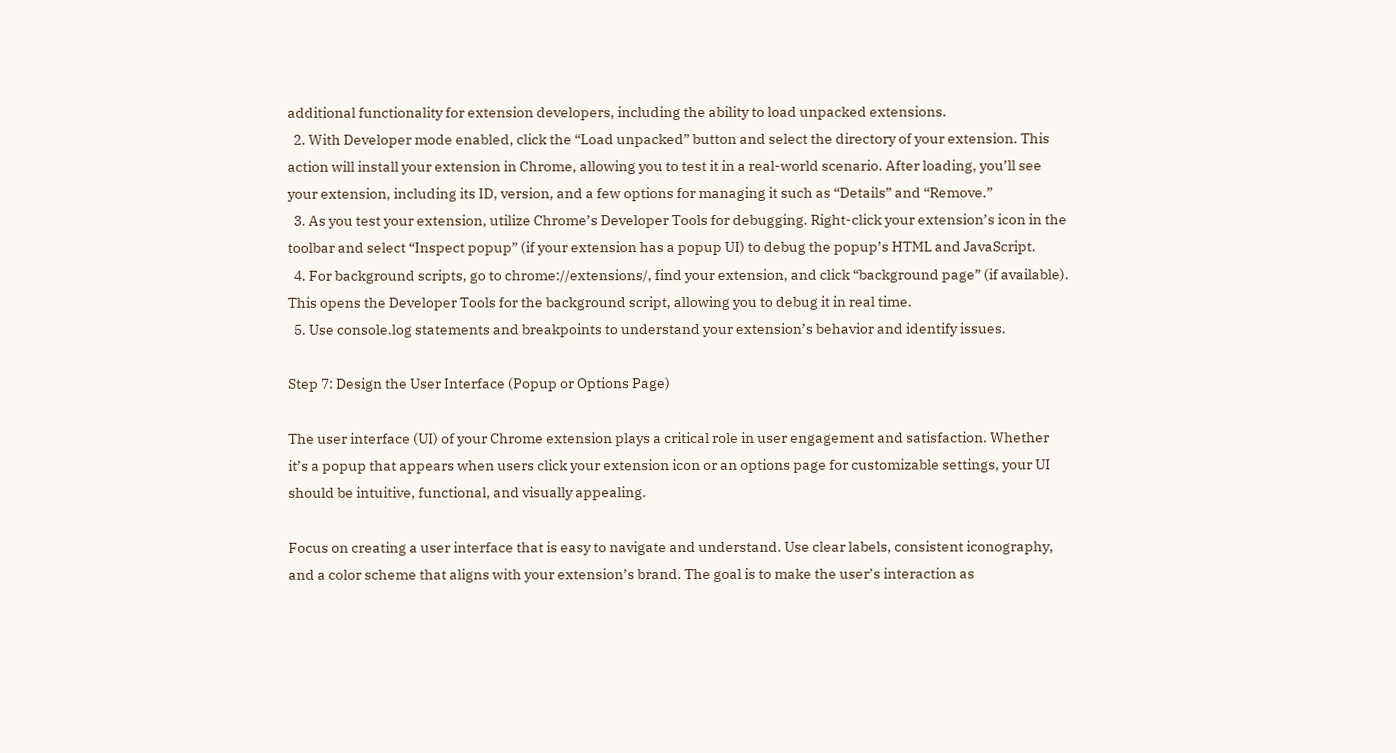additional functionality for extension developers, including the ability to load unpacked extensions.
  2. With Developer mode enabled, click the “Load unpacked” button and select the directory of your extension. This action will install your extension in Chrome, allowing you to test it in a real-world scenario. After loading, you’ll see your extension, including its ID, version, and a few options for managing it such as “Details” and “Remove.”
  3. As you test your extension, utilize Chrome’s Developer Tools for debugging. Right-click your extension’s icon in the toolbar and select “Inspect popup” (if your extension has a popup UI) to debug the popup’s HTML and JavaScript.
  4. For background scripts, go to chrome://extensions/, find your extension, and click “background page” (if available). This opens the Developer Tools for the background script, allowing you to debug it in real time.
  5. Use console.log statements and breakpoints to understand your extension’s behavior and identify issues.

Step 7: Design the User Interface (Popup or Options Page)

The user interface (UI) of your Chrome extension plays a critical role in user engagement and satisfaction. Whether it’s a popup that appears when users click your extension icon or an options page for customizable settings, your UI should be intuitive, functional, and visually appealing.

Focus on creating a user interface that is easy to navigate and understand. Use clear labels, consistent iconography, and a color scheme that aligns with your extension’s brand. The goal is to make the user’s interaction as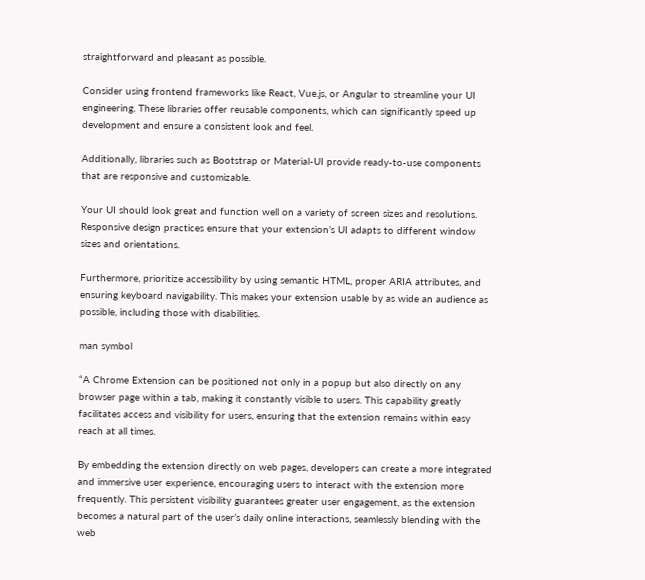straightforward and pleasant as possible.

Consider using frontend frameworks like React, Vue.js, or Angular to streamline your UI engineering. These libraries offer reusable components, which can significantly speed up development and ensure a consistent look and feel.

Additionally, libraries such as Bootstrap or Material-UI provide ready-to-use components that are responsive and customizable.

Your UI should look great and function well on a variety of screen sizes and resolutions. Responsive design practices ensure that your extension’s UI adapts to different window sizes and orientations.

Furthermore, prioritize accessibility by using semantic HTML, proper ARIA attributes, and ensuring keyboard navigability. This makes your extension usable by as wide an audience as possible, including those with disabilities.

man symbol

“A Chrome Extension can be positioned not only in a popup but also directly on any browser page within a tab, making it constantly visible to users. This capability greatly facilitates access and visibility for users, ensuring that the extension remains within easy reach at all times.

By embedding the extension directly on web pages, developers can create a more integrated and immersive user experience, encouraging users to interact with the extension more frequently. This persistent visibility guarantees greater user engagement, as the extension becomes a natural part of the user’s daily online interactions, seamlessly blending with the web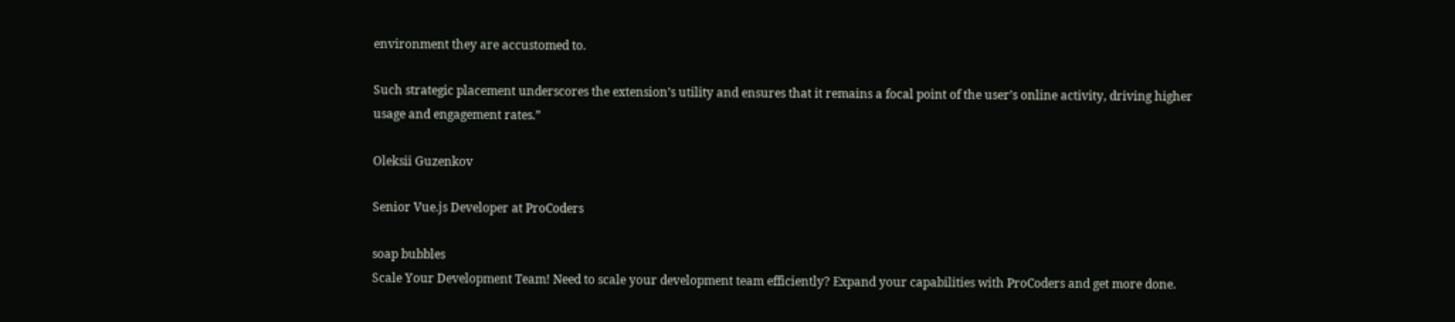environment they are accustomed to.

Such strategic placement underscores the extension’s utility and ensures that it remains a focal point of the user’s online activity, driving higher usage and engagement rates.”

Oleksii Guzenkov

Senior Vue.js Developer at ProCoders

soap bubbles
Scale Your Development Team! Need to scale your development team efficiently? Expand your capabilities with ProCoders and get more done.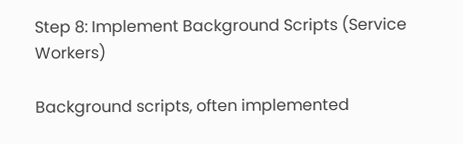Step 8: Implement Background Scripts (Service Workers)

Background scripts, often implemented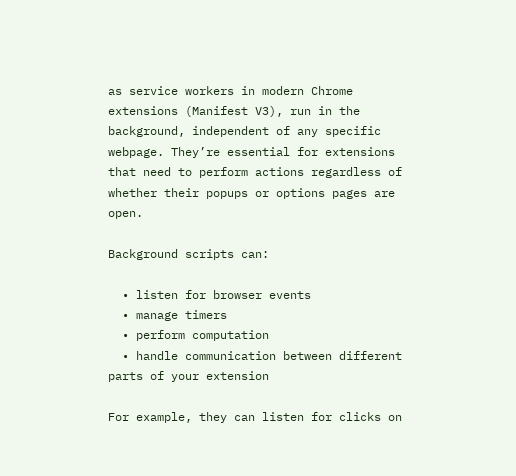as service workers in modern Chrome extensions (Manifest V3), run in the background, independent of any specific webpage. They’re essential for extensions that need to perform actions regardless of whether their popups or options pages are open.

Background scripts can:

  • listen for browser events
  • manage timers
  • perform computation
  • handle communication between different parts of your extension

For example, they can listen for clicks on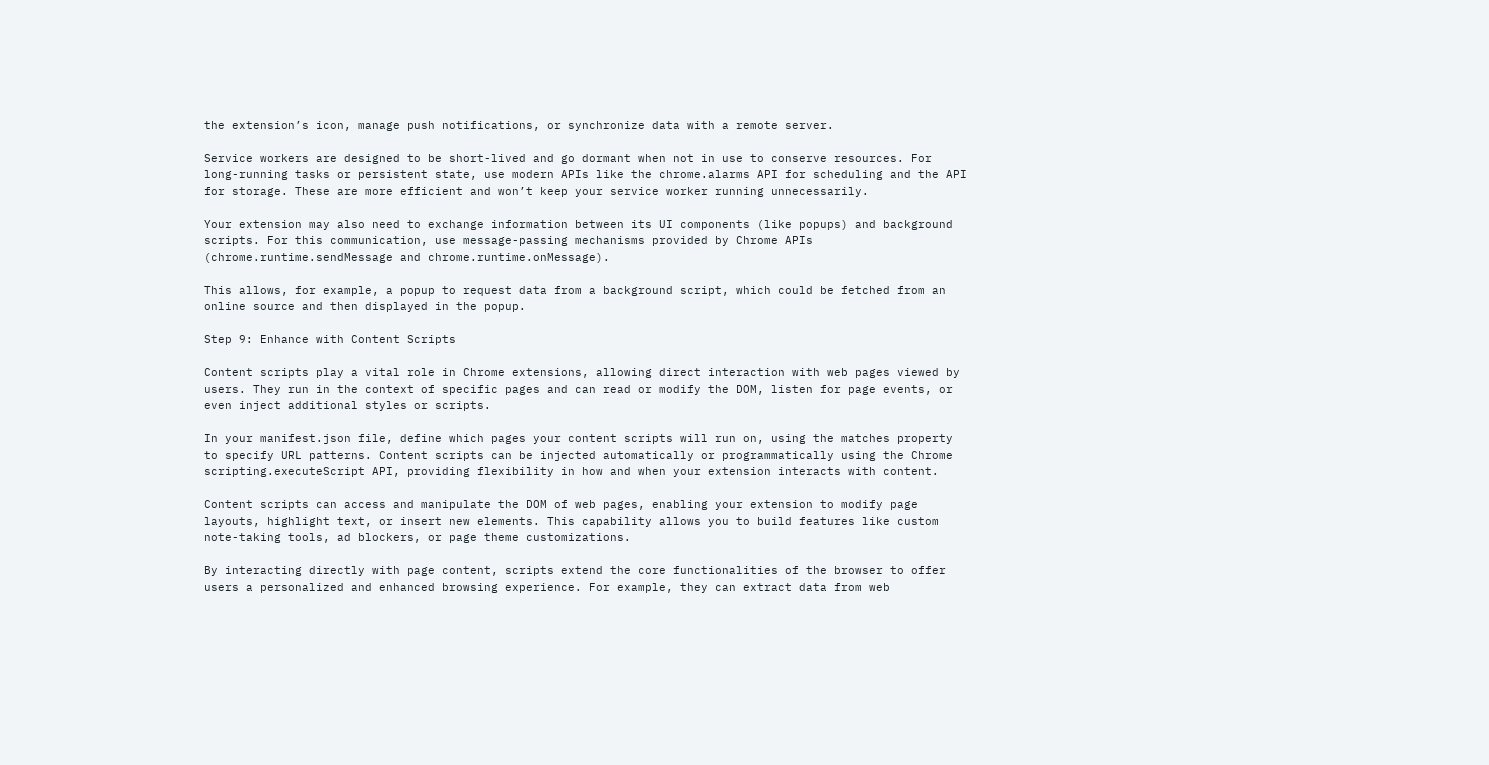the extension’s icon, manage push notifications, or synchronize data with a remote server.

Service workers are designed to be short-lived and go dormant when not in use to conserve resources. For long-running tasks or persistent state, use modern APIs like the chrome.alarms API for scheduling and the API for storage. These are more efficient and won’t keep your service worker running unnecessarily.

Your extension may also need to exchange information between its UI components (like popups) and background scripts. For this communication, use message-passing mechanisms provided by Chrome APIs (chrome.runtime.sendMessage and chrome.runtime.onMessage).

This allows, for example, a popup to request data from a background script, which could be fetched from an online source and then displayed in the popup.

Step 9: Enhance with Content Scripts

Content scripts play a vital role in Chrome extensions, allowing direct interaction with web pages viewed by users. They run in the context of specific pages and can read or modify the DOM, listen for page events, or even inject additional styles or scripts.

In your manifest.json file, define which pages your content scripts will run on, using the matches property to specify URL patterns. Content scripts can be injected automatically or programmatically using the Chrome scripting.executeScript API, providing flexibility in how and when your extension interacts with content.

Content scripts can access and manipulate the DOM of web pages, enabling your extension to modify page layouts, highlight text, or insert new elements. This capability allows you to build features like custom note-taking tools, ad blockers, or page theme customizations.

By interacting directly with page content, scripts extend the core functionalities of the browser to offer users a personalized and enhanced browsing experience. For example, they can extract data from web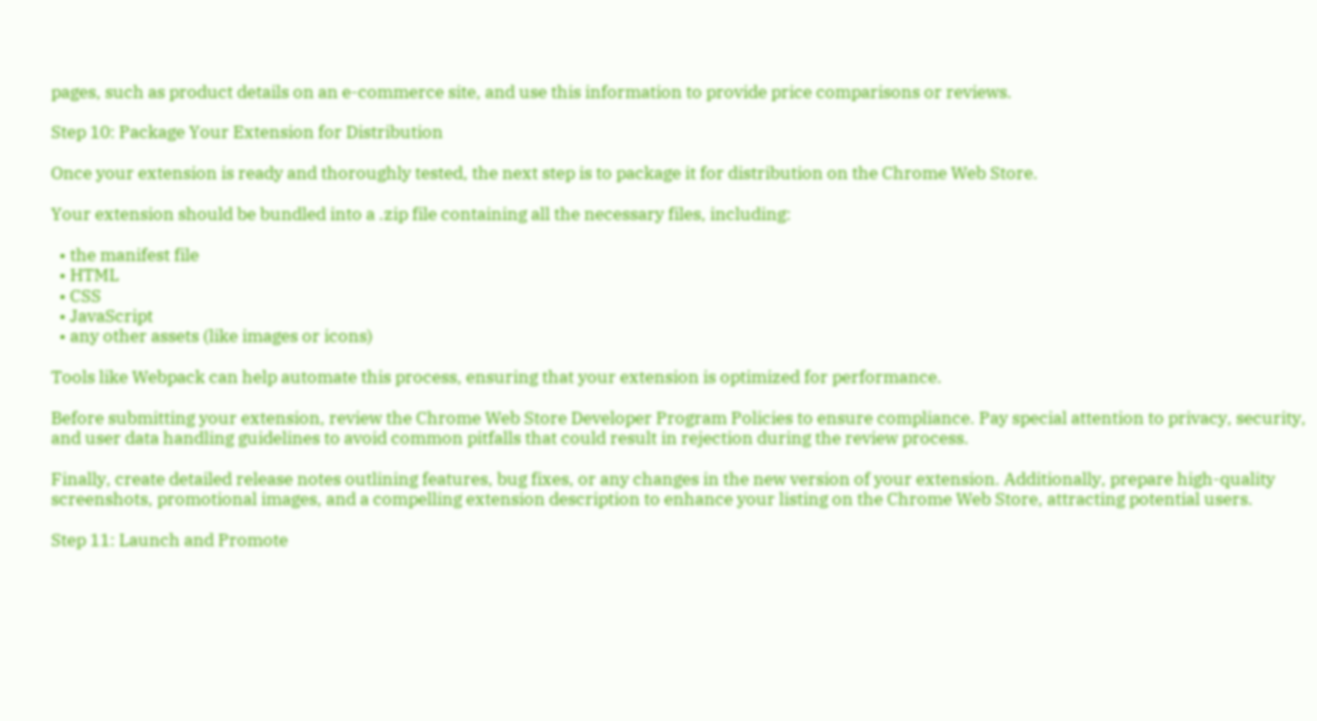pages, such as product details on an e-commerce site, and use this information to provide price comparisons or reviews.

Step 10: Package Your Extension for Distribution

Once your extension is ready and thoroughly tested, the next step is to package it for distribution on the Chrome Web Store.

Your extension should be bundled into a .zip file containing all the necessary files, including:

  • the manifest file
  • HTML
  • CSS
  • JavaScript
  • any other assets (like images or icons)

Tools like Webpack can help automate this process, ensuring that your extension is optimized for performance.

Before submitting your extension, review the Chrome Web Store Developer Program Policies to ensure compliance. Pay special attention to privacy, security, and user data handling guidelines to avoid common pitfalls that could result in rejection during the review process.

Finally, create detailed release notes outlining features, bug fixes, or any changes in the new version of your extension. Additionally, prepare high-quality screenshots, promotional images, and a compelling extension description to enhance your listing on the Chrome Web Store, attracting potential users.

Step 11: Launch and Promote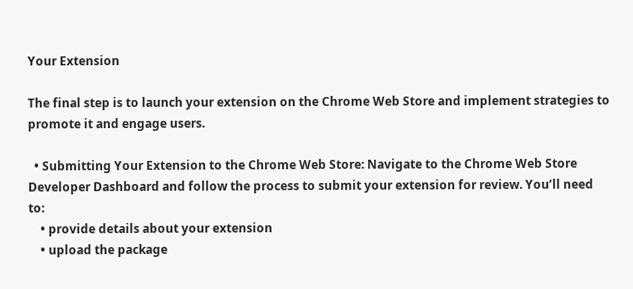Your Extension

The final step is to launch your extension on the Chrome Web Store and implement strategies to promote it and engage users.

  • Submitting Your Extension to the Chrome Web Store: Navigate to the Chrome Web Store Developer Dashboard and follow the process to submit your extension for review. You’ll need to:
    • provide details about your extension
    • upload the package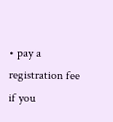• pay a registration fee if you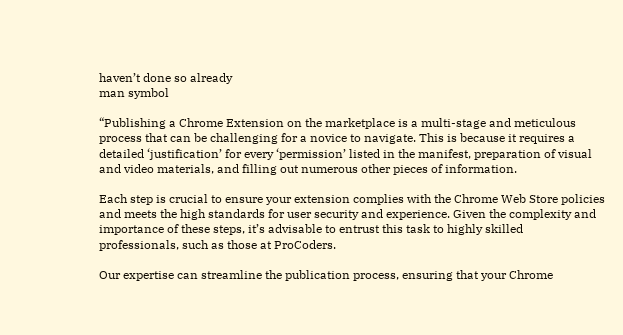haven’t done so already
man symbol

“Publishing a Chrome Extension on the marketplace is a multi-stage and meticulous process that can be challenging for a novice to navigate. This is because it requires a detailed ‘justification’ for every ‘permission’ listed in the manifest, preparation of visual and video materials, and filling out numerous other pieces of information.

Each step is crucial to ensure your extension complies with the Chrome Web Store policies and meets the high standards for user security and experience. Given the complexity and importance of these steps, it’s advisable to entrust this task to highly skilled professionals, such as those at ProCoders.

Our expertise can streamline the publication process, ensuring that your Chrome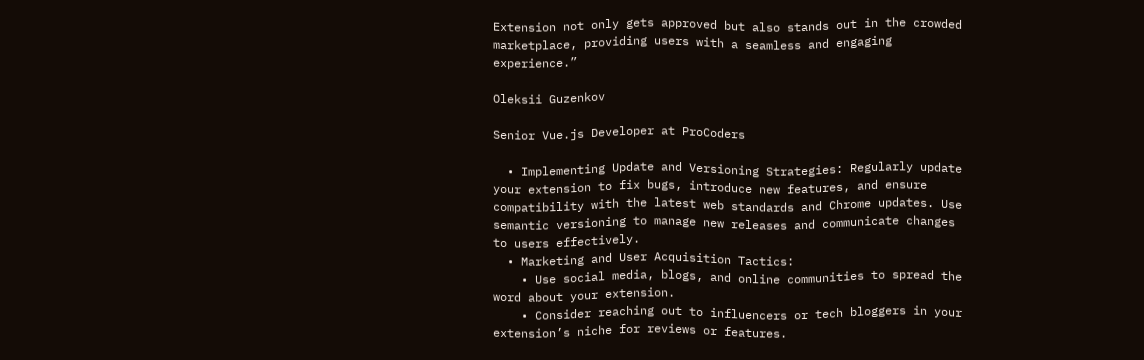Extension not only gets approved but also stands out in the crowded marketplace, providing users with a seamless and engaging experience.”

Oleksii Guzenkov

Senior Vue.js Developer at ProCoders

  • Implementing Update and Versioning Strategies: Regularly update your extension to fix bugs, introduce new features, and ensure compatibility with the latest web standards and Chrome updates. Use semantic versioning to manage new releases and communicate changes to users effectively.
  • Marketing and User Acquisition Tactics:
    • Use social media, blogs, and online communities to spread the word about your extension.
    • Consider reaching out to influencers or tech bloggers in your extension’s niche for reviews or features.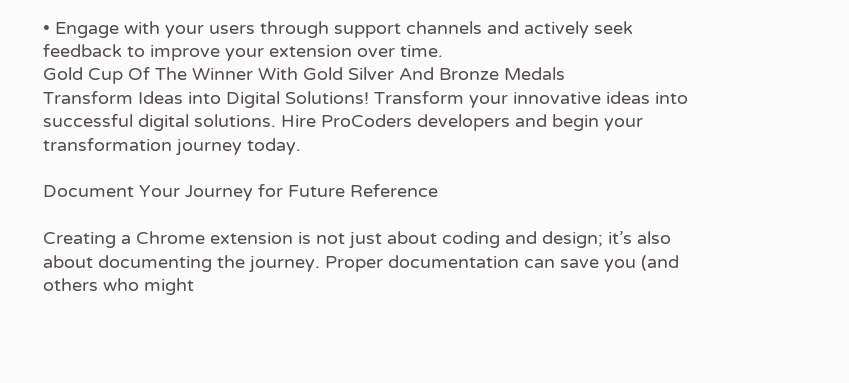• Engage with your users through support channels and actively seek feedback to improve your extension over time.
Gold Cup Of The Winner With Gold Silver And Bronze Medals
Transform Ideas into Digital Solutions! Transform your innovative ideas into successful digital solutions. Hire ProCoders developers and begin your transformation journey today.

Document Your Journey for Future Reference

Creating a Chrome extension is not just about coding and design; it’s also about documenting the journey. Proper documentation can save you (and others who might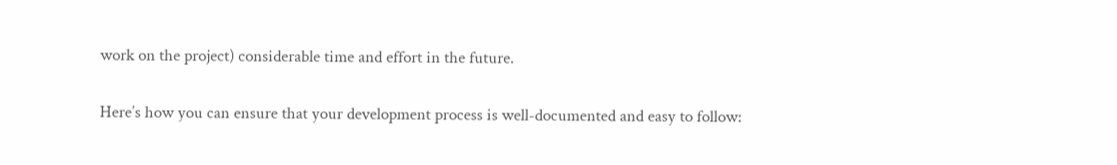work on the project) considerable time and effort in the future.

Here’s how you can ensure that your development process is well-documented and easy to follow: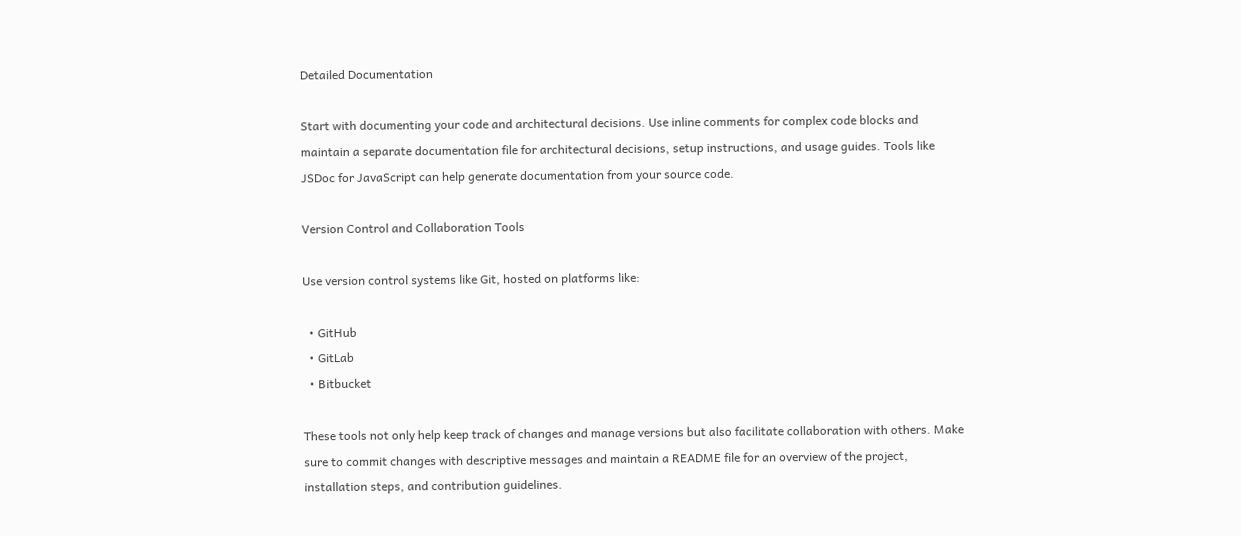Detailed Documentation

Start with documenting your code and architectural decisions. Use inline comments for complex code blocks and maintain a separate documentation file for architectural decisions, setup instructions, and usage guides. Tools like JSDoc for JavaScript can help generate documentation from your source code.

Version Control and Collaboration Tools

Use version control systems like Git, hosted on platforms like:

  • GitHub
  • GitLab
  • Bitbucket

These tools not only help keep track of changes and manage versions but also facilitate collaboration with others. Make sure to commit changes with descriptive messages and maintain a README file for an overview of the project, installation steps, and contribution guidelines.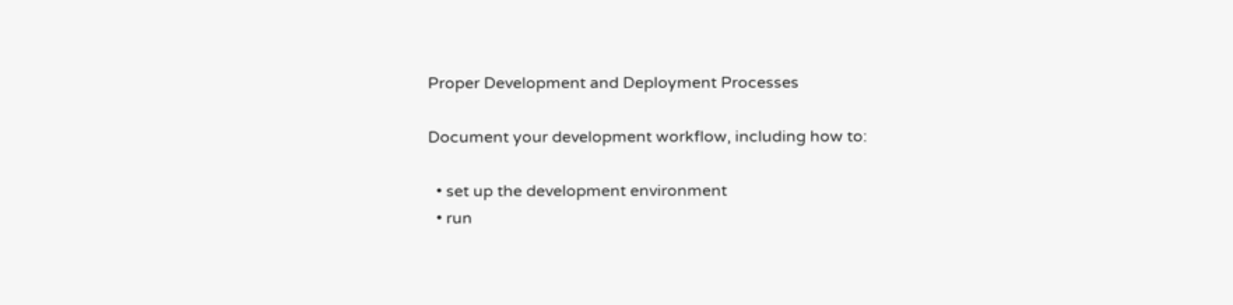Proper Development and Deployment Processes

Document your development workflow, including how to:

  • set up the development environment
  • run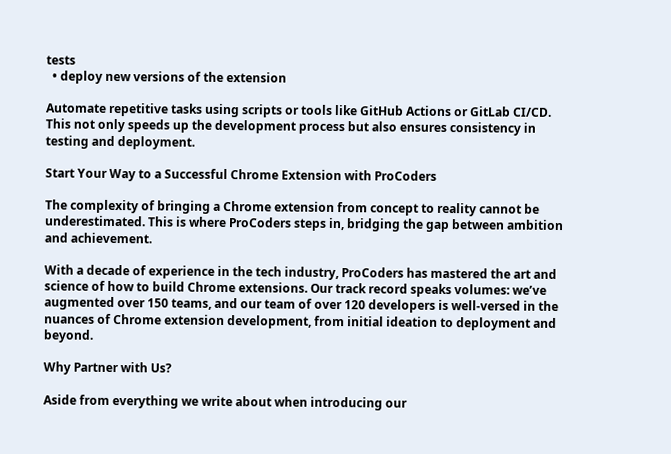tests
  • deploy new versions of the extension

Automate repetitive tasks using scripts or tools like GitHub Actions or GitLab CI/CD. This not only speeds up the development process but also ensures consistency in testing and deployment.

Start Your Way to a Successful Chrome Extension with ProCoders

The complexity of bringing a Chrome extension from concept to reality cannot be underestimated. This is where ProCoders steps in, bridging the gap between ambition and achievement.

With a decade of experience in the tech industry, ProCoders has mastered the art and science of how to build Chrome extensions. Our track record speaks volumes: we’ve augmented over 150 teams, and our team of over 120 developers is well-versed in the nuances of Chrome extension development, from initial ideation to deployment and beyond.

Why Partner with Us?

Aside from everything we write about when introducing our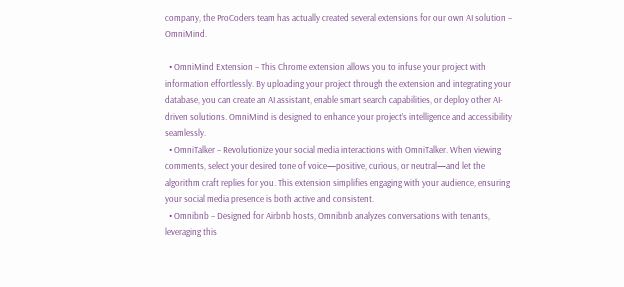company, the ProCoders team has actually created several extensions for our own AI solution – OmniMind.

  • OmniMind Extension – This Chrome extension allows you to infuse your project with information effortlessly. By uploading your project through the extension and integrating your database, you can create an AI assistant, enable smart search capabilities, or deploy other AI-driven solutions. OmniMind is designed to enhance your project’s intelligence and accessibility seamlessly.
  • OmniTalker – Revolutionize your social media interactions with OmniTalker. When viewing comments, select your desired tone of voice—positive, curious, or neutral—and let the algorithm craft replies for you. This extension simplifies engaging with your audience, ensuring your social media presence is both active and consistent.
  • Omnibnb – Designed for Airbnb hosts, Omnibnb analyzes conversations with tenants, leveraging this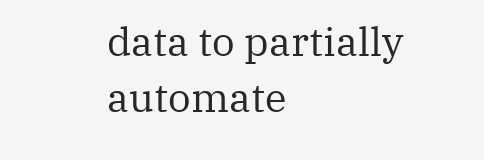data to partially automate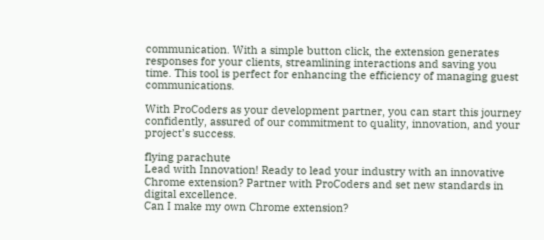communication. With a simple button click, the extension generates responses for your clients, streamlining interactions and saving you time. This tool is perfect for enhancing the efficiency of managing guest communications.

With ProCoders as your development partner, you can start this journey confidently, assured of our commitment to quality, innovation, and your project’s success.

flying parachute
Lead with Innovation! Ready to lead your industry with an innovative Chrome extension? Partner with ProCoders and set new standards in digital excellence.
Can I make my own Chrome extension?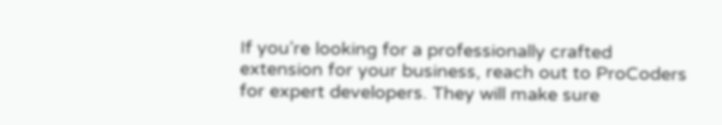If you’re looking for a professionally crafted extension for your business, reach out to ProCoders for expert developers. They will make sure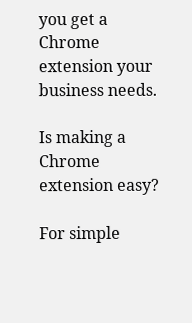you get a Chrome extension your business needs.

Is making a Chrome extension easy?

For simple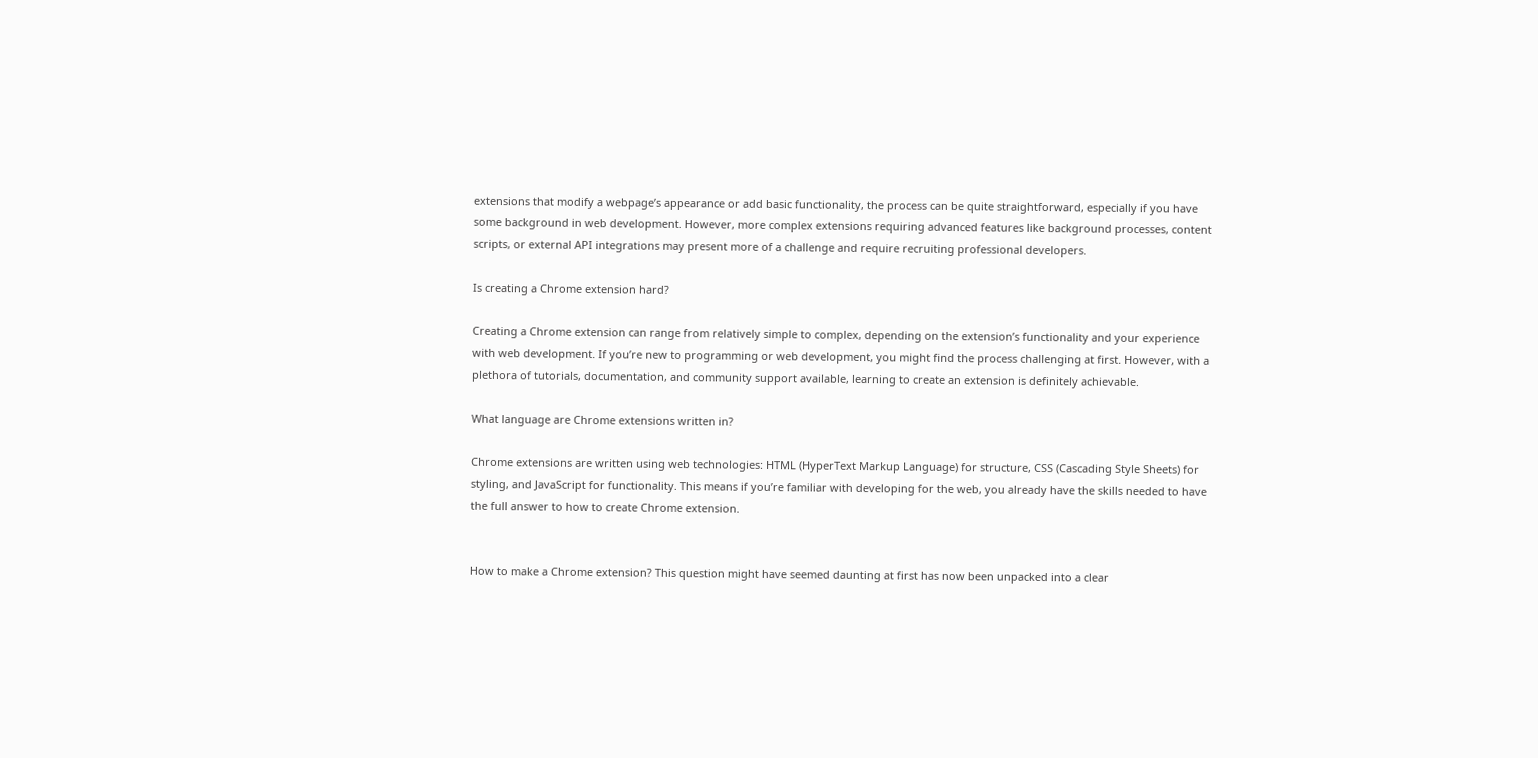extensions that modify a webpage’s appearance or add basic functionality, the process can be quite straightforward, especially if you have some background in web development. However, more complex extensions requiring advanced features like background processes, content scripts, or external API integrations may present more of a challenge and require recruiting professional developers.

Is creating a Chrome extension hard?

Creating a Chrome extension can range from relatively simple to complex, depending on the extension’s functionality and your experience with web development. If you’re new to programming or web development, you might find the process challenging at first. However, with a plethora of tutorials, documentation, and community support available, learning to create an extension is definitely achievable.

What language are Chrome extensions written in?

Chrome extensions are written using web technologies: HTML (HyperText Markup Language) for structure, CSS (Cascading Style Sheets) for styling, and JavaScript for functionality. This means if you’re familiar with developing for the web, you already have the skills needed to have the full answer to how to create Chrome extension.


How to make a Chrome extension? This question might have seemed daunting at first has now been unpacked into a clear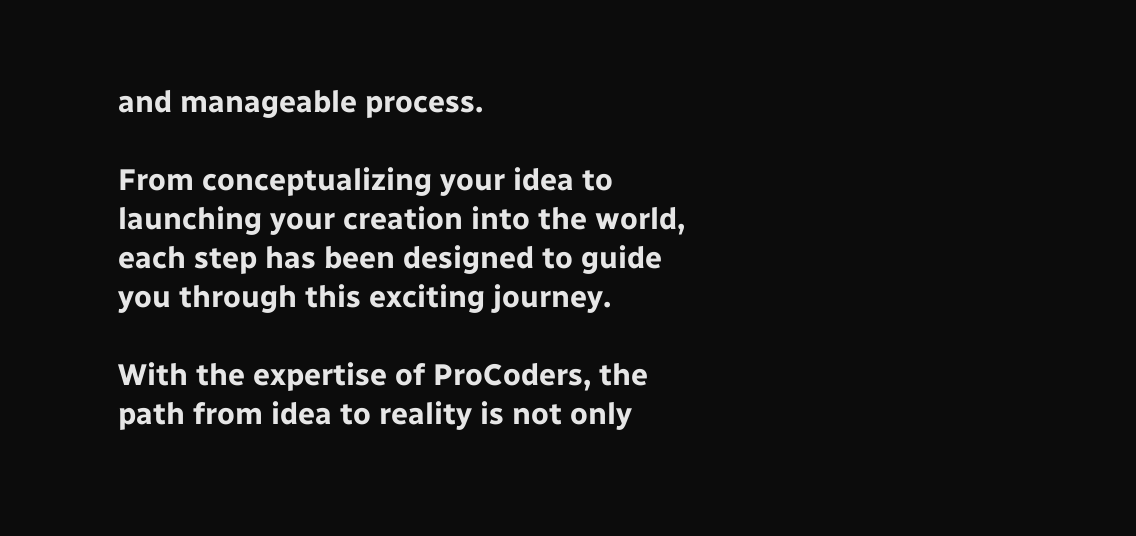and manageable process.

From conceptualizing your idea to launching your creation into the world, each step has been designed to guide you through this exciting journey.

With the expertise of ProCoders, the path from idea to reality is not only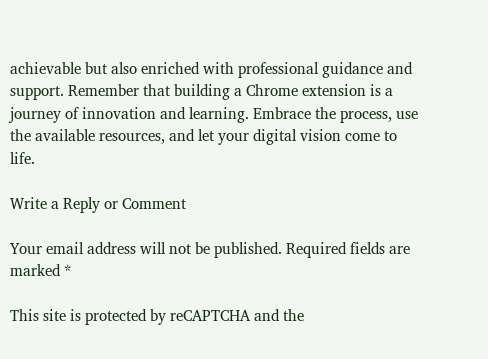achievable but also enriched with professional guidance and support. Remember that building a Chrome extension is a journey of innovation and learning. Embrace the process, use the available resources, and let your digital vision come to life.

Write a Reply or Comment

Your email address will not be published. Required fields are marked *

This site is protected by reCAPTCHA and the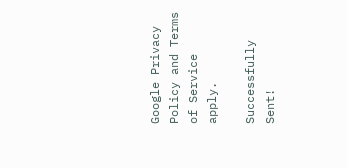Google Privacy Policy and Terms of Service apply.

Successfully Sent!